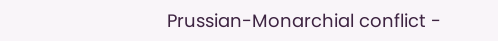Prussian-Monarchial conflict -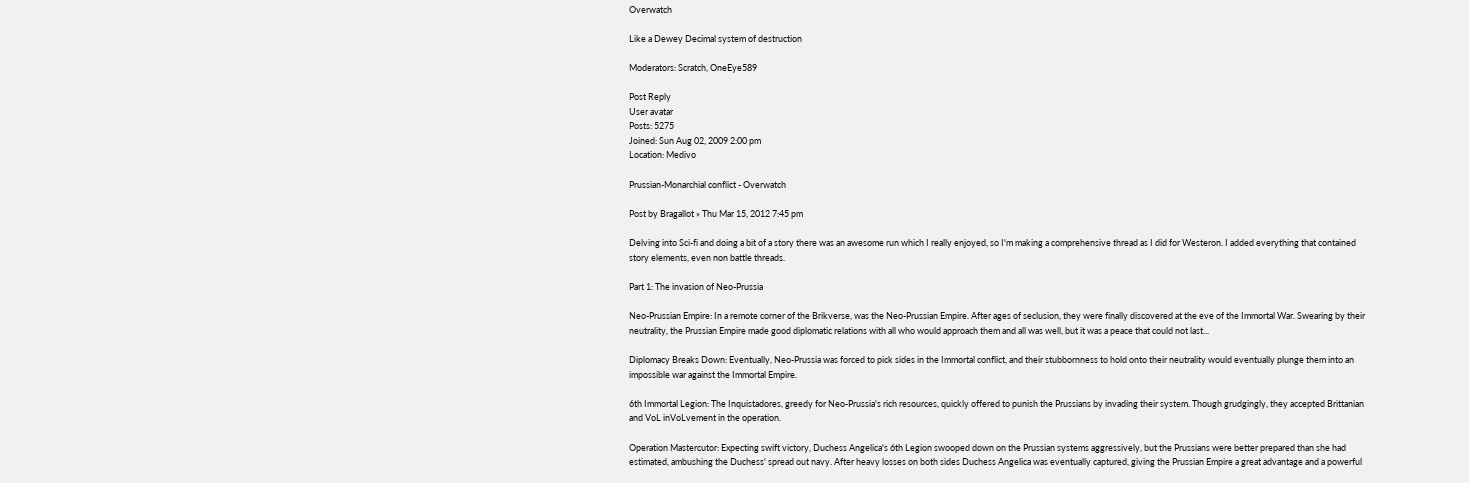Overwatch

Like a Dewey Decimal system of destruction

Moderators: Scratch, OneEye589

Post Reply
User avatar
Posts: 5275
Joined: Sun Aug 02, 2009 2:00 pm
Location: Medivo

Prussian-Monarchial conflict - Overwatch

Post by Bragallot » Thu Mar 15, 2012 7:45 pm

Delving into Sci-fi and doing a bit of a story there was an awesome run which I really enjoyed, so I'm making a comprehensive thread as I did for Westeron. I added everything that contained story elements, even non battle threads.

Part 1: The invasion of Neo-Prussia

Neo-Prussian Empire: In a remote corner of the Brikverse, was the Neo-Prussian Empire. After ages of seclusion, they were finally discovered at the eve of the Immortal War. Swearing by their neutrality, the Prussian Empire made good diplomatic relations with all who would approach them and all was well, but it was a peace that could not last...

Diplomacy Breaks Down: Eventually, Neo-Prussia was forced to pick sides in the Immortal conflict, and their stubbornness to hold onto their neutrality would eventually plunge them into an impossible war against the Immortal Empire.

6th Immortal Legion: The Inquistadores, greedy for Neo-Prussia's rich resources, quickly offered to punish the Prussians by invading their system. Though grudgingly, they accepted Brittanian and VoL inVoLvement in the operation.

Operation Mastercutor: Expecting swift victory, Duchess Angelica's 6th Legion swooped down on the Prussian systems aggressively, but the Prussians were better prepared than she had estimated, ambushing the Duchess' spread out navy. After heavy losses on both sides Duchess Angelica was eventually captured, giving the Prussian Empire a great advantage and a powerful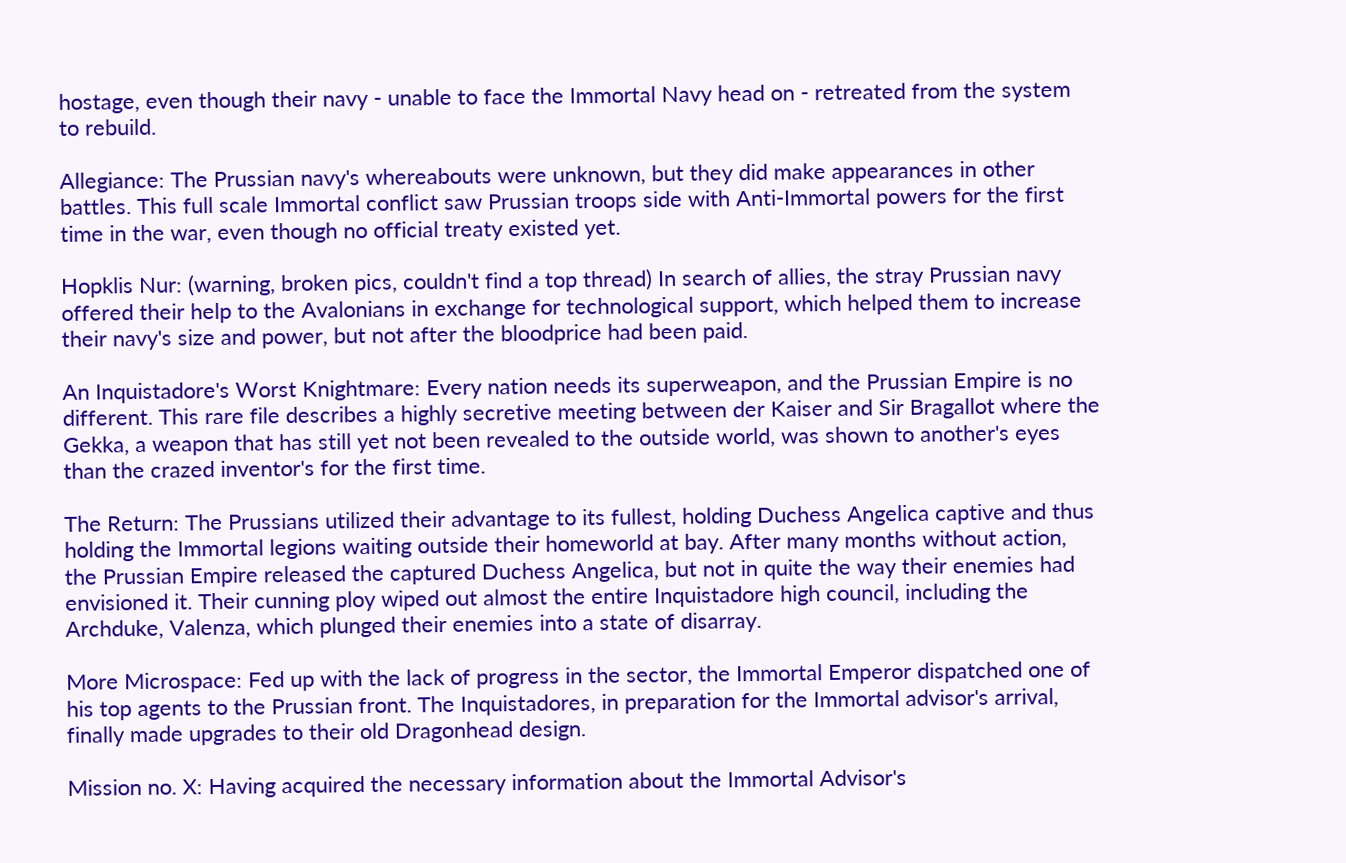hostage, even though their navy - unable to face the Immortal Navy head on - retreated from the system to rebuild.

Allegiance: The Prussian navy's whereabouts were unknown, but they did make appearances in other battles. This full scale Immortal conflict saw Prussian troops side with Anti-Immortal powers for the first time in the war, even though no official treaty existed yet.

Hopklis Nur: (warning, broken pics, couldn't find a top thread) In search of allies, the stray Prussian navy offered their help to the Avalonians in exchange for technological support, which helped them to increase their navy's size and power, but not after the bloodprice had been paid.

An Inquistadore's Worst Knightmare: Every nation needs its superweapon, and the Prussian Empire is no different. This rare file describes a highly secretive meeting between der Kaiser and Sir Bragallot where the Gekka, a weapon that has still yet not been revealed to the outside world, was shown to another's eyes than the crazed inventor's for the first time.

The Return: The Prussians utilized their advantage to its fullest, holding Duchess Angelica captive and thus holding the Immortal legions waiting outside their homeworld at bay. After many months without action, the Prussian Empire released the captured Duchess Angelica, but not in quite the way their enemies had envisioned it. Their cunning ploy wiped out almost the entire Inquistadore high council, including the Archduke, Valenza, which plunged their enemies into a state of disarray.

More Microspace: Fed up with the lack of progress in the sector, the Immortal Emperor dispatched one of his top agents to the Prussian front. The Inquistadores, in preparation for the Immortal advisor's arrival, finally made upgrades to their old Dragonhead design.

Mission no. X: Having acquired the necessary information about the Immortal Advisor's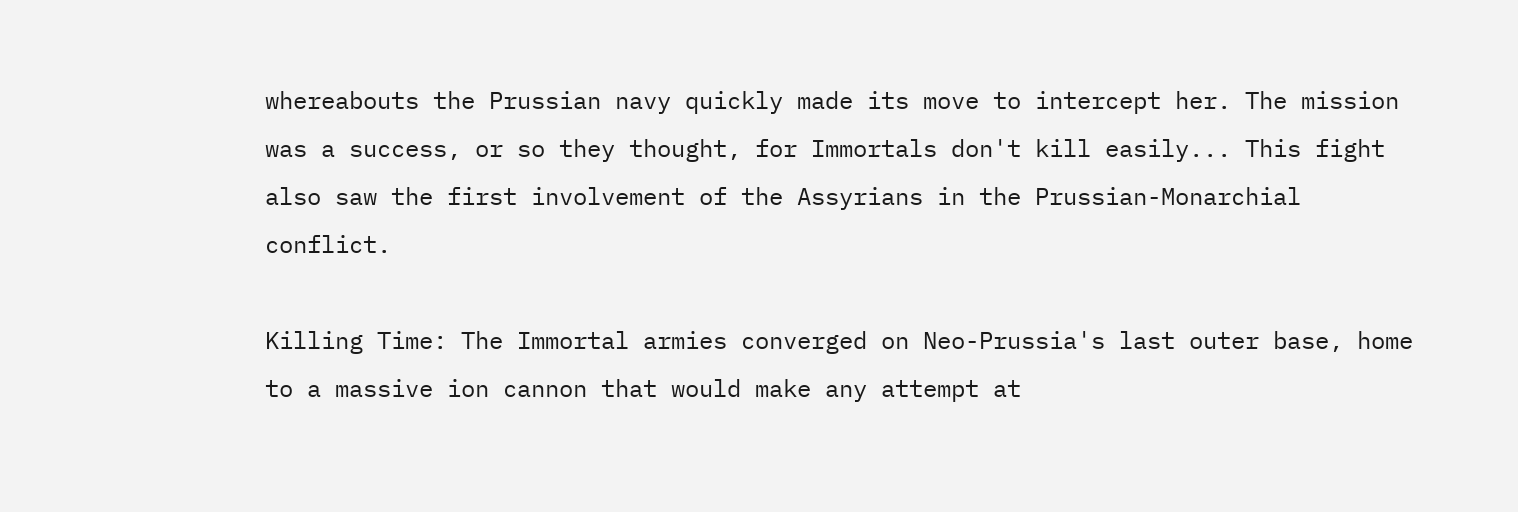whereabouts the Prussian navy quickly made its move to intercept her. The mission was a success, or so they thought, for Immortals don't kill easily... This fight also saw the first involvement of the Assyrians in the Prussian-Monarchial conflict.

Killing Time: The Immortal armies converged on Neo-Prussia's last outer base, home to a massive ion cannon that would make any attempt at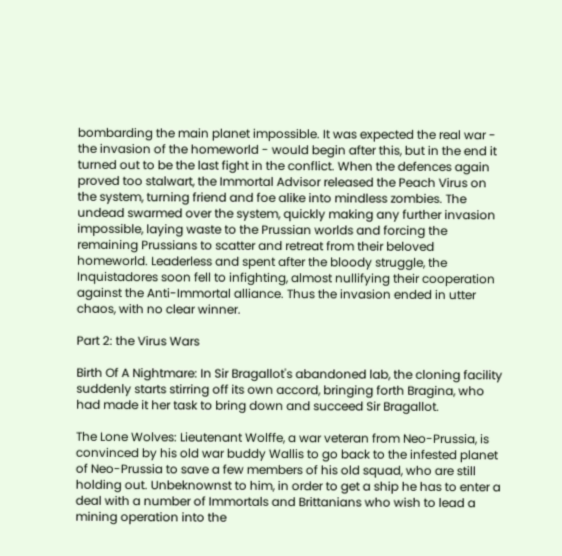bombarding the main planet impossible. It was expected the real war - the invasion of the homeworld - would begin after this, but in the end it turned out to be the last fight in the conflict. When the defences again proved too stalwart, the Immortal Advisor released the Peach Virus on the system, turning friend and foe alike into mindless zombies. The undead swarmed over the system, quickly making any further invasion impossible, laying waste to the Prussian worlds and forcing the remaining Prussians to scatter and retreat from their beloved homeworld. Leaderless and spent after the bloody struggle, the Inquistadores soon fell to infighting, almost nullifying their cooperation against the Anti-Immortal alliance. Thus the invasion ended in utter chaos, with no clear winner.

Part 2: the Virus Wars

Birth Of A Nightmare: In Sir Bragallot's abandoned lab, the cloning facility suddenly starts stirring off its own accord, bringing forth Bragina, who had made it her task to bring down and succeed Sir Bragallot.

The Lone Wolves: Lieutenant Wolffe, a war veteran from Neo-Prussia, is convinced by his old war buddy Wallis to go back to the infested planet of Neo-Prussia to save a few members of his old squad, who are still holding out. Unbeknownst to him, in order to get a ship he has to enter a deal with a number of Immortals and Brittanians who wish to lead a mining operation into the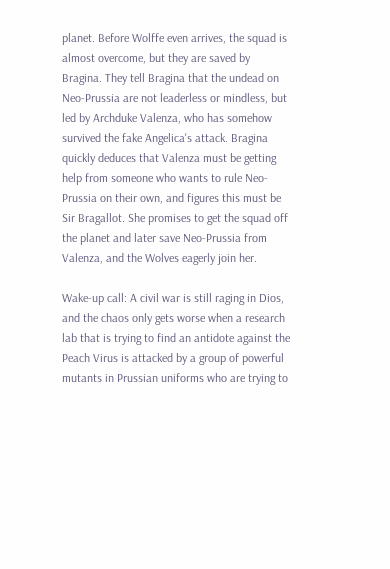planet. Before Wolffe even arrives, the squad is almost overcome, but they are saved by Bragina. They tell Bragina that the undead on Neo-Prussia are not leaderless or mindless, but led by Archduke Valenza, who has somehow survived the fake Angelica's attack. Bragina quickly deduces that Valenza must be getting help from someone who wants to rule Neo-Prussia on their own, and figures this must be Sir Bragallot. She promises to get the squad off the planet and later save Neo-Prussia from Valenza, and the Wolves eagerly join her.

Wake-up call: A civil war is still raging in Dios, and the chaos only gets worse when a research lab that is trying to find an antidote against the Peach Virus is attacked by a group of powerful mutants in Prussian uniforms who are trying to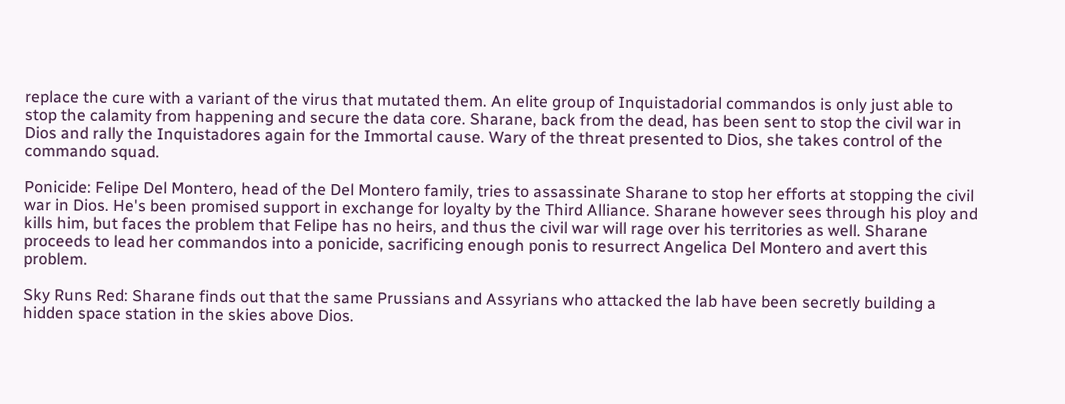replace the cure with a variant of the virus that mutated them. An elite group of Inquistadorial commandos is only just able to stop the calamity from happening and secure the data core. Sharane, back from the dead, has been sent to stop the civil war in Dios and rally the Inquistadores again for the Immortal cause. Wary of the threat presented to Dios, she takes control of the commando squad.

Ponicide: Felipe Del Montero, head of the Del Montero family, tries to assassinate Sharane to stop her efforts at stopping the civil war in Dios. He's been promised support in exchange for loyalty by the Third Alliance. Sharane however sees through his ploy and kills him, but faces the problem that Felipe has no heirs, and thus the civil war will rage over his territories as well. Sharane proceeds to lead her commandos into a ponicide, sacrificing enough ponis to resurrect Angelica Del Montero and avert this problem.

Sky Runs Red: Sharane finds out that the same Prussians and Assyrians who attacked the lab have been secretly building a hidden space station in the skies above Dios.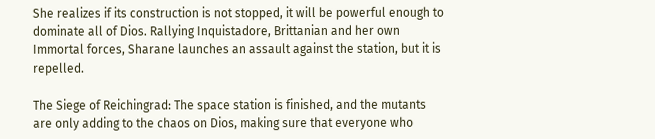She realizes if its construction is not stopped, it will be powerful enough to dominate all of Dios. Rallying Inquistadore, Brittanian and her own Immortal forces, Sharane launches an assault against the station, but it is repelled.

The Siege of Reichingrad: The space station is finished, and the mutants are only adding to the chaos on Dios, making sure that everyone who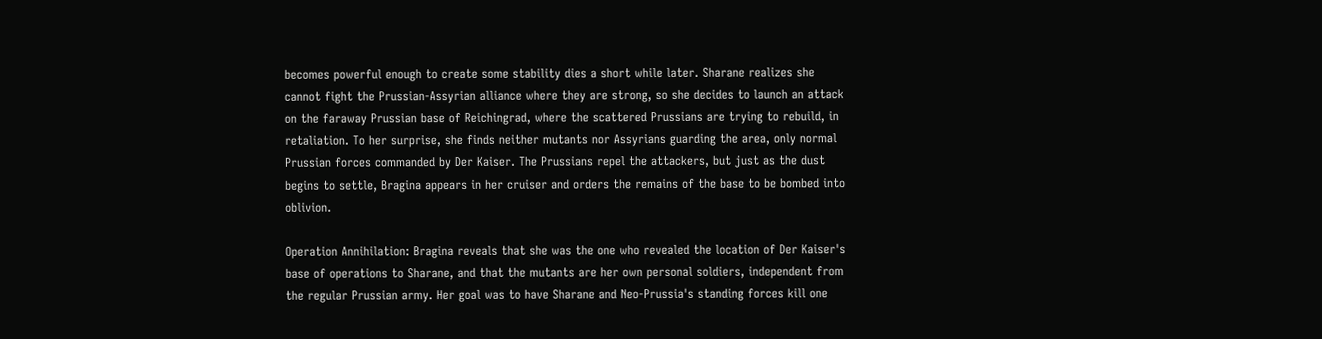becomes powerful enough to create some stability dies a short while later. Sharane realizes she cannot fight the Prussian-Assyrian alliance where they are strong, so she decides to launch an attack on the faraway Prussian base of Reichingrad, where the scattered Prussians are trying to rebuild, in retaliation. To her surprise, she finds neither mutants nor Assyrians guarding the area, only normal Prussian forces commanded by Der Kaiser. The Prussians repel the attackers, but just as the dust begins to settle, Bragina appears in her cruiser and orders the remains of the base to be bombed into oblivion.

Operation Annihilation: Bragina reveals that she was the one who revealed the location of Der Kaiser's base of operations to Sharane, and that the mutants are her own personal soldiers, independent from the regular Prussian army. Her goal was to have Sharane and Neo-Prussia's standing forces kill one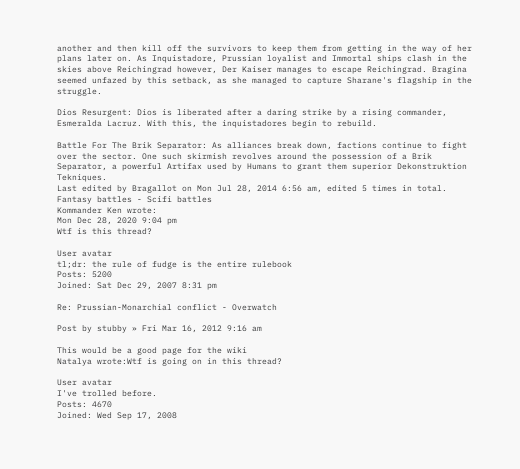another and then kill off the survivors to keep them from getting in the way of her plans later on. As Inquistadore, Prussian loyalist and Immortal ships clash in the skies above Reichingrad however, Der Kaiser manages to escape Reichingrad. Bragina seemed unfazed by this setback, as she managed to capture Sharane's flagship in the struggle.

Dios Resurgent: Dios is liberated after a daring strike by a rising commander, Esmeralda Lacruz. With this, the inquistadores begin to rebuild.

Battle For The Brik Separator: As alliances break down, factions continue to fight over the sector. One such skirmish revolves around the possession of a Brik Separator, a powerful Artifax used by Humans to grant them superior Dekonstruktion Tekniques.
Last edited by Bragallot on Mon Jul 28, 2014 6:56 am, edited 5 times in total.
Fantasy battles - Scifi battles
Kommander Ken wrote:
Mon Dec 28, 2020 9:04 pm
Wtf is this thread?

User avatar
tl;dr: the rule of fudge is the entire rulebook
Posts: 5200
Joined: Sat Dec 29, 2007 8:31 pm

Re: Prussian-Monarchial conflict - Overwatch

Post by stubby » Fri Mar 16, 2012 9:16 am

This would be a good page for the wiki
Natalya wrote:Wtf is going on in this thread?

User avatar
I've trolled before.
Posts: 4670
Joined: Wed Sep 17, 2008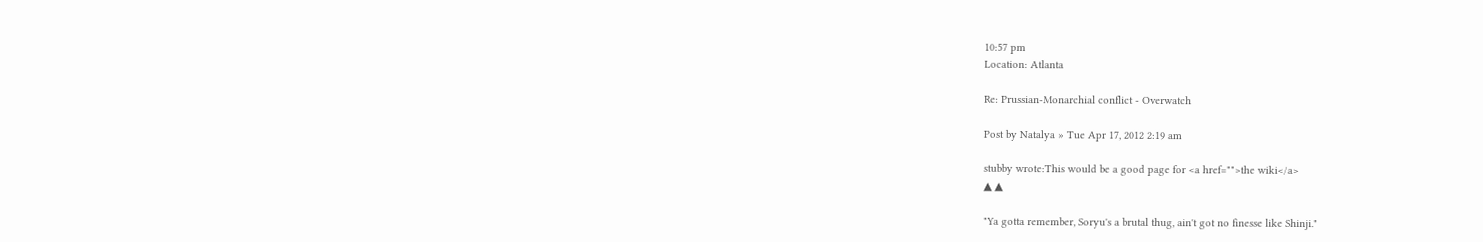10:57 pm
Location: Atlanta

Re: Prussian-Monarchial conflict - Overwatch

Post by Natalya » Tue Apr 17, 2012 2:19 am

stubby wrote:This would be a good page for <a href="">the wiki</a>
▲ ▲

"Ya gotta remember, Soryu's a brutal thug, ain't got no finesse like Shinji."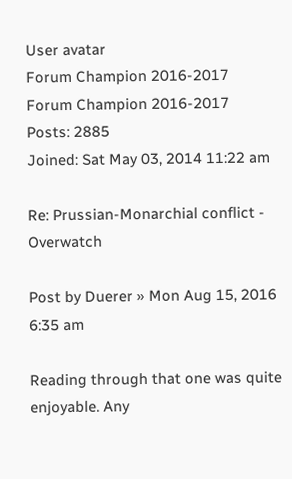User avatar
Forum Champion 2016-2017
Forum Champion 2016-2017
Posts: 2885
Joined: Sat May 03, 2014 11:22 am

Re: Prussian-Monarchial conflict - Overwatch

Post by Duerer » Mon Aug 15, 2016 6:35 am

Reading through that one was quite enjoyable. Any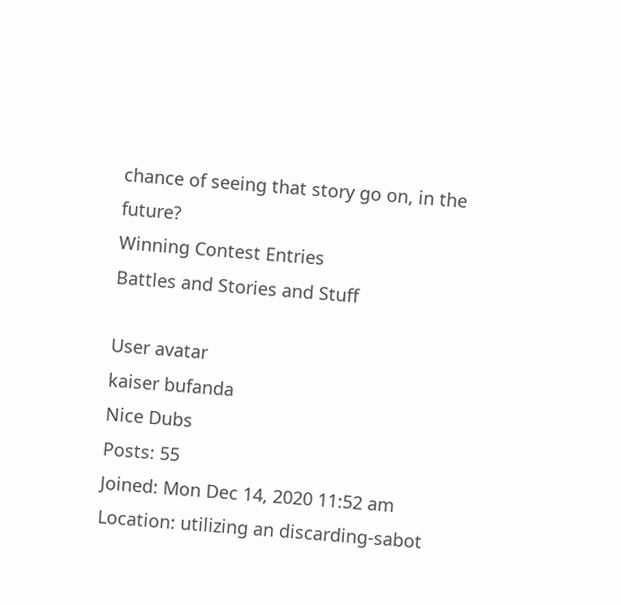chance of seeing that story go on, in the future?
Winning Contest Entries
Battles and Stories and Stuff

User avatar
kaiser bufanda
Nice Dubs
Posts: 55
Joined: Mon Dec 14, 2020 11:52 am
Location: utilizing an discarding-sabot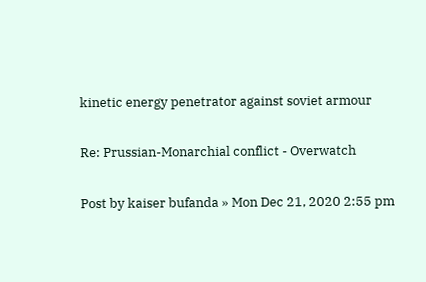kinetic energy penetrator against soviet armour

Re: Prussian-Monarchial conflict - Overwatch

Post by kaiser bufanda » Mon Dec 21, 2020 2:55 pm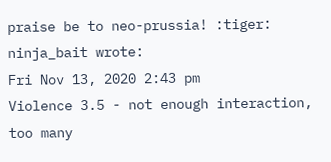praise be to neo-prussia! :tiger:
ninja_bait wrote:
Fri Nov 13, 2020 2:43 pm
Violence 3.5 - not enough interaction, too many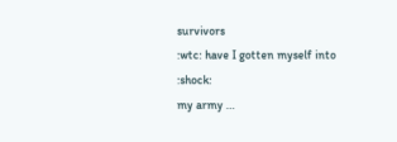survivors
:wtc: have I gotten myself into :shock:
my army ...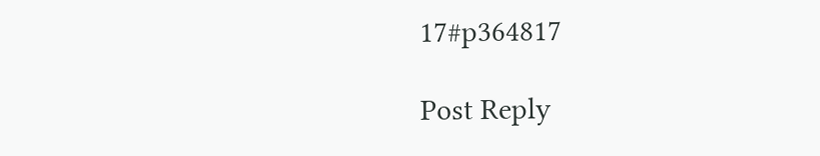17#p364817

Post Reply